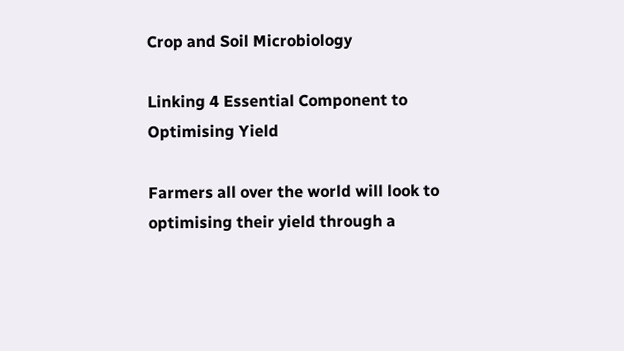Crop and Soil Microbiology

Linking 4 Essential Component to Optimising Yield

Farmers all over the world will look to optimising their yield through a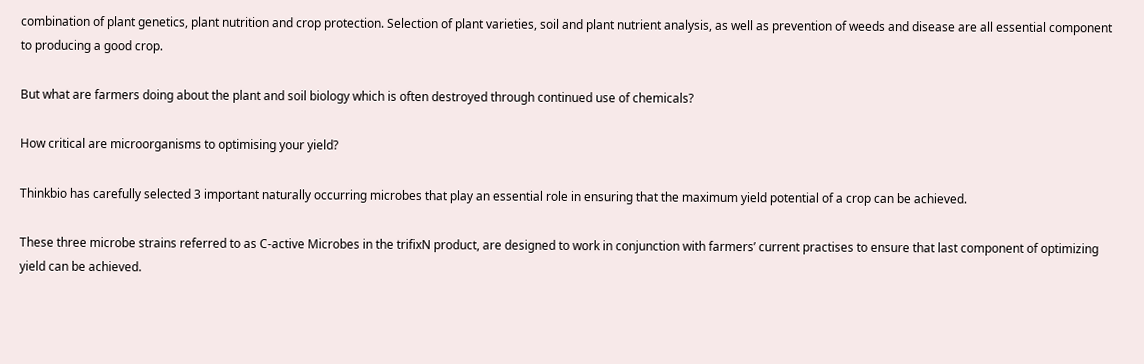combination of plant genetics, plant nutrition and crop protection. Selection of plant varieties, soil and plant nutrient analysis, as well as prevention of weeds and disease are all essential component to producing a good crop.

But what are farmers doing about the plant and soil biology which is often destroyed through continued use of chemicals?

How critical are microorganisms to optimising your yield?

Thinkbio has carefully selected 3 important naturally occurring microbes that play an essential role in ensuring that the maximum yield potential of a crop can be achieved.

These three microbe strains referred to as C-active Microbes in the trifixN product, are designed to work in conjunction with farmers’ current practises to ensure that last component of optimizing yield can be achieved.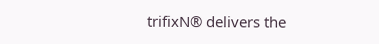trifixN® delivers the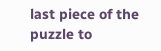last piece of the puzzle to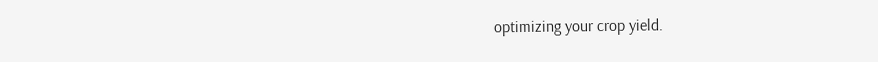optimizing your crop yield.